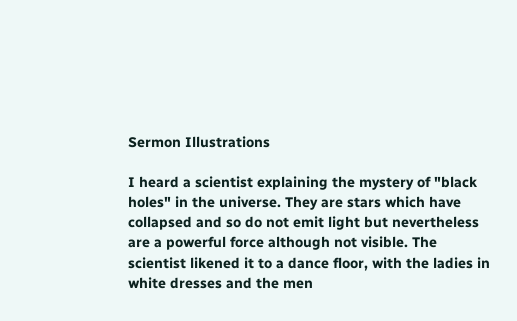Sermon Illustrations

I heard a scientist explaining the mystery of "black holes" in the universe. They are stars which have collapsed and so do not emit light but nevertheless are a powerful force although not visible. The scientist likened it to a dance floor, with the ladies in white dresses and the men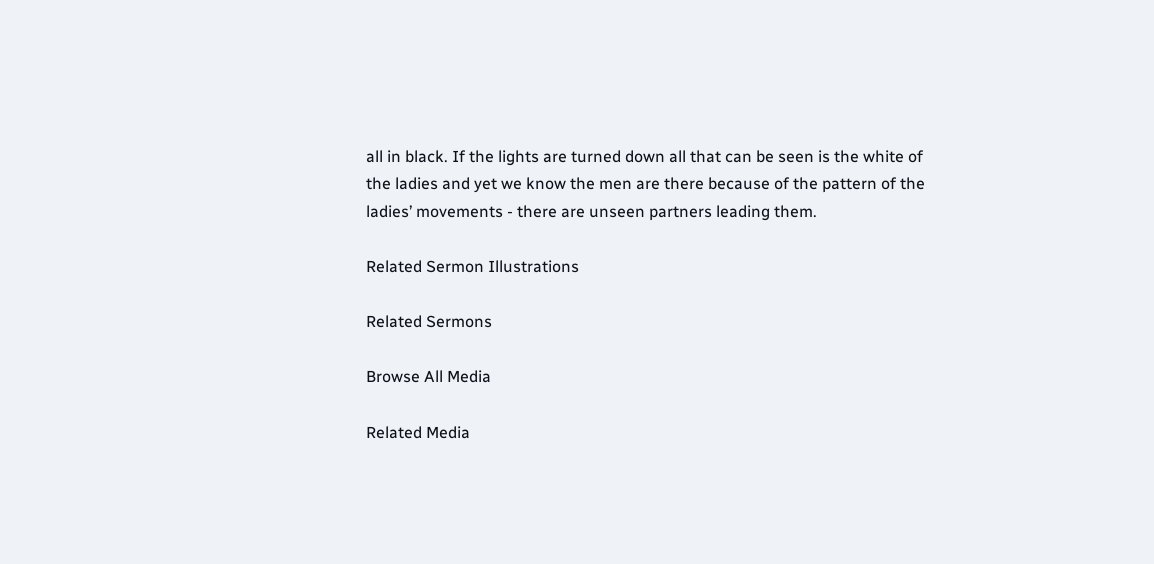all in black. If the lights are turned down all that can be seen is the white of the ladies and yet we know the men are there because of the pattern of the ladies’ movements - there are unseen partners leading them.

Related Sermon Illustrations

Related Sermons

Browse All Media

Related Media